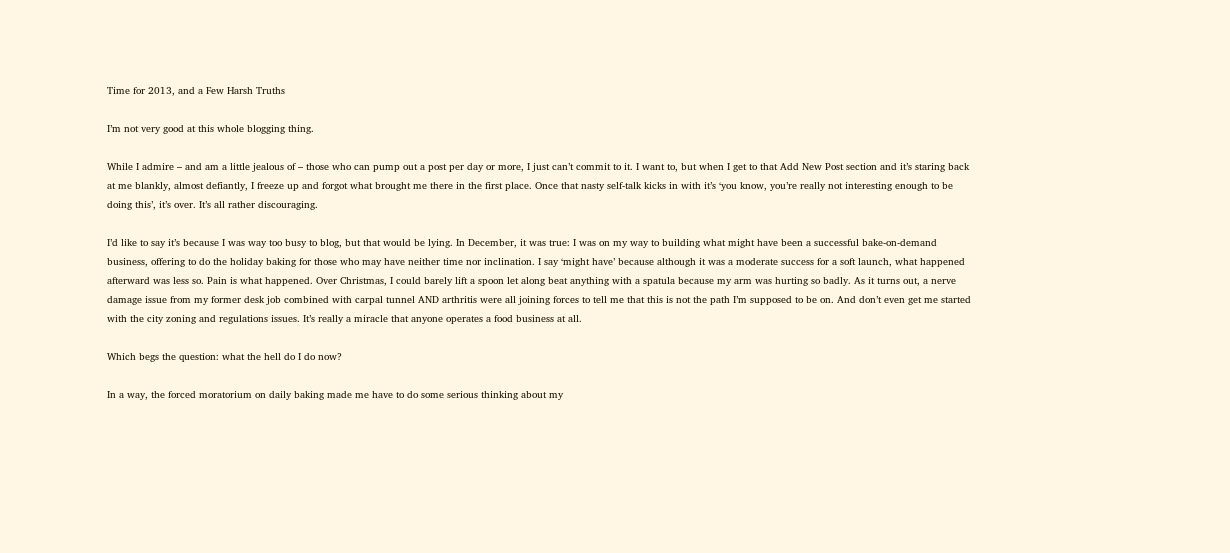Time for 2013, and a Few Harsh Truths

I’m not very good at this whole blogging thing.

While I admire – and am a little jealous of – those who can pump out a post per day or more, I just can’t commit to it. I want to, but when I get to that Add New Post section and it’s staring back at me blankly, almost defiantly, I freeze up and forgot what brought me there in the first place. Once that nasty self-talk kicks in with it’s ‘you know, you’re really not interesting enough to be doing this’, it’s over. It’s all rather discouraging.

I’d like to say it’s because I was way too busy to blog, but that would be lying. In December, it was true: I was on my way to building what might have been a successful bake-on-demand business, offering to do the holiday baking for those who may have neither time nor inclination. I say ‘might have’ because although it was a moderate success for a soft launch, what happened afterward was less so. Pain is what happened. Over Christmas, I could barely lift a spoon let along beat anything with a spatula because my arm was hurting so badly. As it turns out, a nerve damage issue from my former desk job combined with carpal tunnel AND arthritis were all joining forces to tell me that this is not the path I’m supposed to be on. And don’t even get me started with the city zoning and regulations issues. It’s really a miracle that anyone operates a food business at all.

Which begs the question: what the hell do I do now?

In a way, the forced moratorium on daily baking made me have to do some serious thinking about my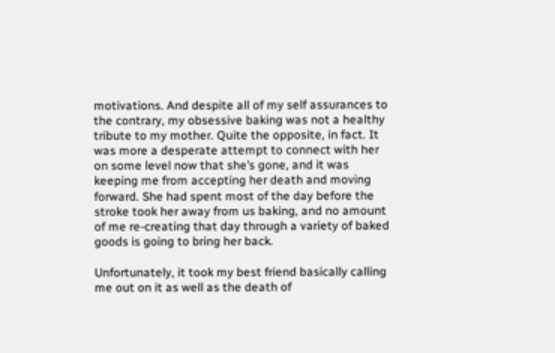motivations. And despite all of my self assurances to the contrary, my obsessive baking was not a healthy tribute to my mother. Quite the opposite, in fact. It was more a desperate attempt to connect with her on some level now that she’s gone, and it was keeping me from accepting her death and moving forward. She had spent most of the day before the stroke took her away from us baking, and no amount of me re-creating that day through a variety of baked goods is going to bring her back.

Unfortunately, it took my best friend basically calling me out on it as well as the death of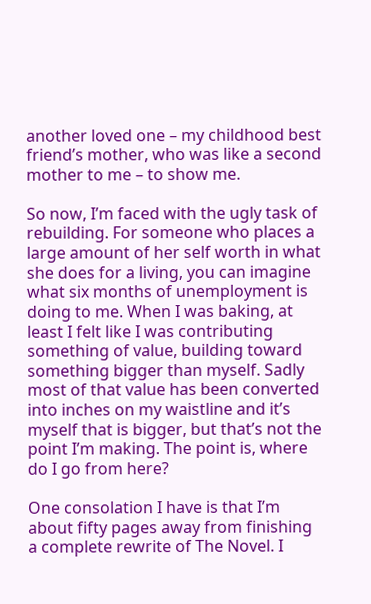another loved one – my childhood best friend’s mother, who was like a second mother to me – to show me.

So now, I’m faced with the ugly task of rebuilding. For someone who places a large amount of her self worth in what she does for a living, you can imagine what six months of unemployment is doing to me. When I was baking, at least I felt like I was contributing something of value, building toward something bigger than myself. Sadly most of that value has been converted into inches on my waistline and it’s myself that is bigger, but that’s not the point I’m making. The point is, where do I go from here?

One consolation I have is that I’m about fifty pages away from finishing a complete rewrite of The Novel. I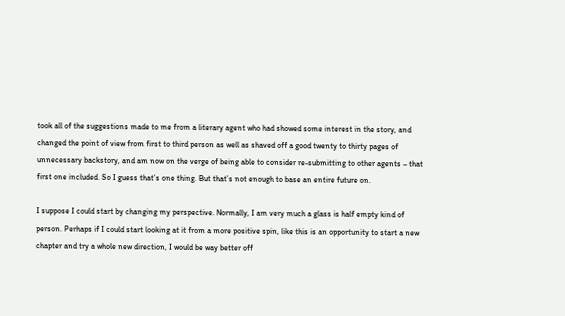took all of the suggestions made to me from a literary agent who had showed some interest in the story, and changed the point of view from first to third person as well as shaved off a good twenty to thirty pages of unnecessary backstory, and am now on the verge of being able to consider re-submitting to other agents – that first one included. So I guess that’s one thing. But that’s not enough to base an entire future on.

I suppose I could start by changing my perspective. Normally, I am very much a glass is half empty kind of person. Perhaps if I could start looking at it from a more positive spin, like this is an opportunity to start a new chapter and try a whole new direction, I would be way better off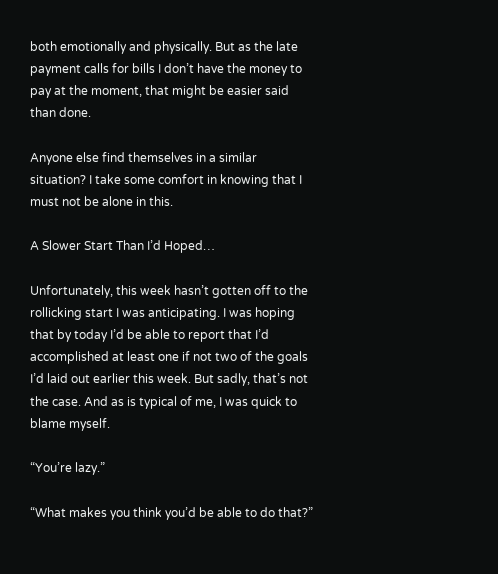both emotionally and physically. But as the late payment calls for bills I don’t have the money to pay at the moment, that might be easier said than done.

Anyone else find themselves in a similar situation? I take some comfort in knowing that I must not be alone in this.

A Slower Start Than I’d Hoped…

Unfortunately, this week hasn’t gotten off to the rollicking start I was anticipating. I was hoping that by today I’d be able to report that I’d accomplished at least one if not two of the goals I’d laid out earlier this week. But sadly, that’s not the case. And as is typical of me, I was quick to blame myself.

“You’re lazy.”

“What makes you think you’d be able to do that?”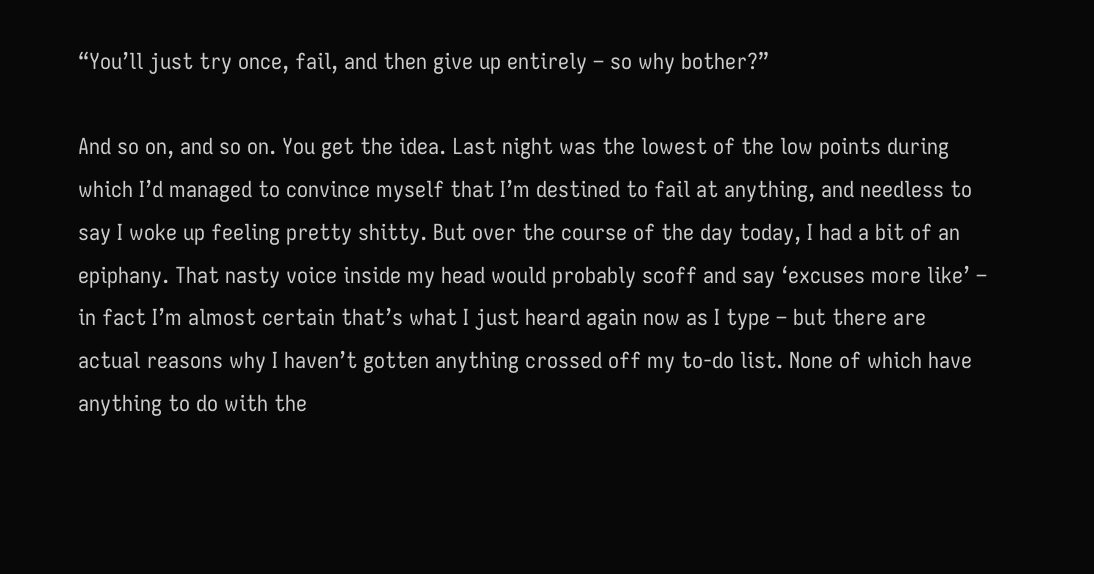“You’ll just try once, fail, and then give up entirely – so why bother?”

And so on, and so on. You get the idea. Last night was the lowest of the low points during which I’d managed to convince myself that I’m destined to fail at anything, and needless to say I woke up feeling pretty shitty. But over the course of the day today, I had a bit of an epiphany. That nasty voice inside my head would probably scoff and say ‘excuses more like’ – in fact I’m almost certain that’s what I just heard again now as I type – but there are actual reasons why I haven’t gotten anything crossed off my to-do list. None of which have anything to do with the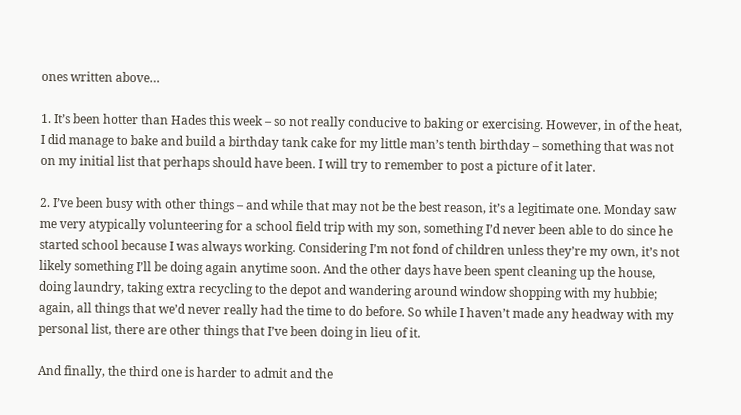ones written above…

1. It’s been hotter than Hades this week – so not really conducive to baking or exercising. However, in of the heat, I did manage to bake and build a birthday tank cake for my little man’s tenth birthday – something that was not on my initial list that perhaps should have been. I will try to remember to post a picture of it later.

2. I’ve been busy with other things – and while that may not be the best reason, it’s a legitimate one. Monday saw me very atypically volunteering for a school field trip with my son, something I’d never been able to do since he started school because I was always working. Considering I’m not fond of children unless they’re my own, it’s not likely something I’ll be doing again anytime soon. And the other days have been spent cleaning up the house, doing laundry, taking extra recycling to the depot and wandering around window shopping with my hubbie; again, all things that we’d never really had the time to do before. So while I haven’t made any headway with my personal list, there are other things that I’ve been doing in lieu of it.

And finally, the third one is harder to admit and the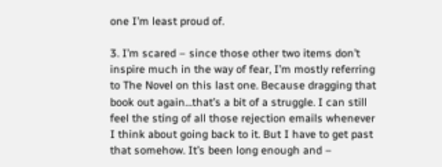one I’m least proud of.

3. I’m scared – since those other two items don’t inspire much in the way of fear, I’m mostly referring to The Novel on this last one. Because dragging that book out again…that’s a bit of a struggle. I can still feel the sting of all those rejection emails whenever I think about going back to it. But I have to get past that somehow. It’s been long enough and –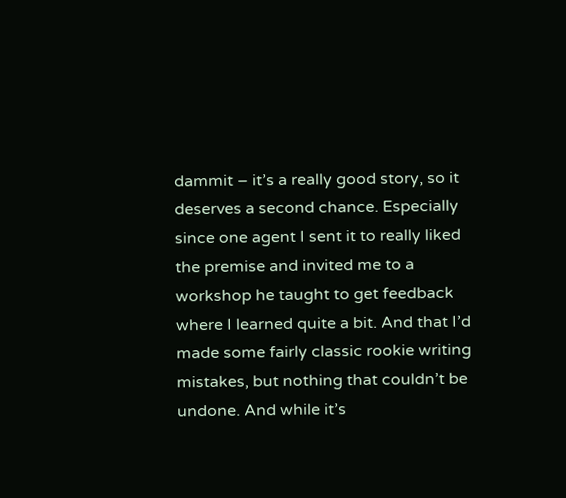dammit – it’s a really good story, so it deserves a second chance. Especially since one agent I sent it to really liked the premise and invited me to a workshop he taught to get feedback where I learned quite a bit. And that I’d made some fairly classic rookie writing mistakes, but nothing that couldn’t be undone. And while it’s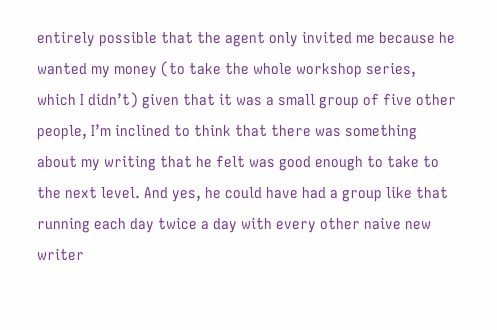entirely possible that the agent only invited me because he wanted my money (to take the whole workshop series, which I didn’t) given that it was a small group of five other people, I’m inclined to think that there was something about my writing that he felt was good enough to take to the next level. And yes, he could have had a group like that running each day twice a day with every other naive new writer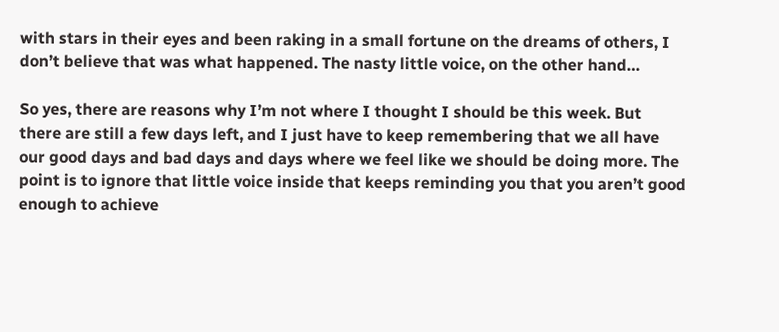with stars in their eyes and been raking in a small fortune on the dreams of others, I don’t believe that was what happened. The nasty little voice, on the other hand…

So yes, there are reasons why I’m not where I thought I should be this week. But there are still a few days left, and I just have to keep remembering that we all have our good days and bad days and days where we feel like we should be doing more. The point is to ignore that little voice inside that keeps reminding you that you aren’t good enough to achieve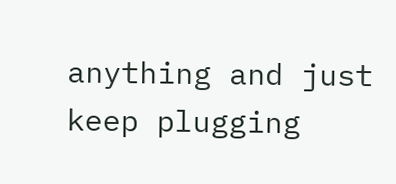anything and just keep plugging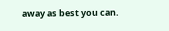away as best you can.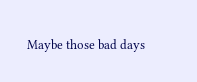Maybe those bad days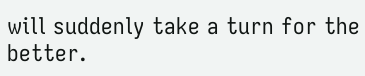will suddenly take a turn for the better.